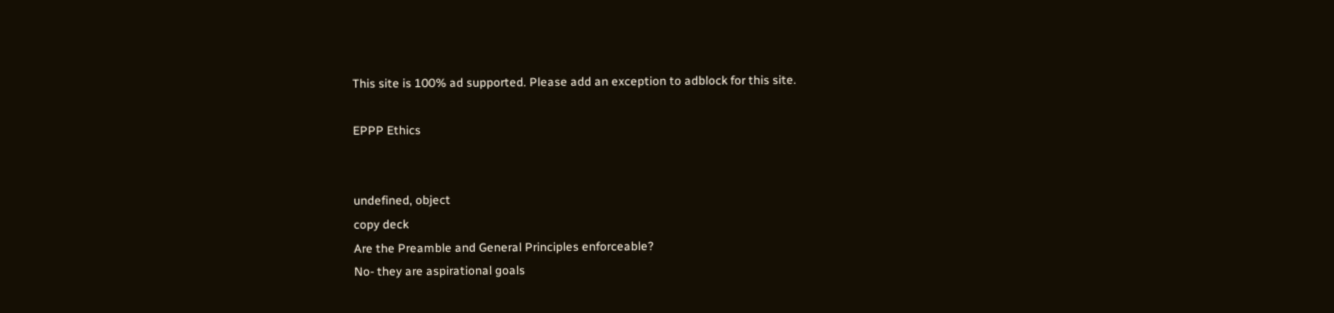This site is 100% ad supported. Please add an exception to adblock for this site.

EPPP Ethics


undefined, object
copy deck
Are the Preamble and General Principles enforceable?
No- they are aspirational goals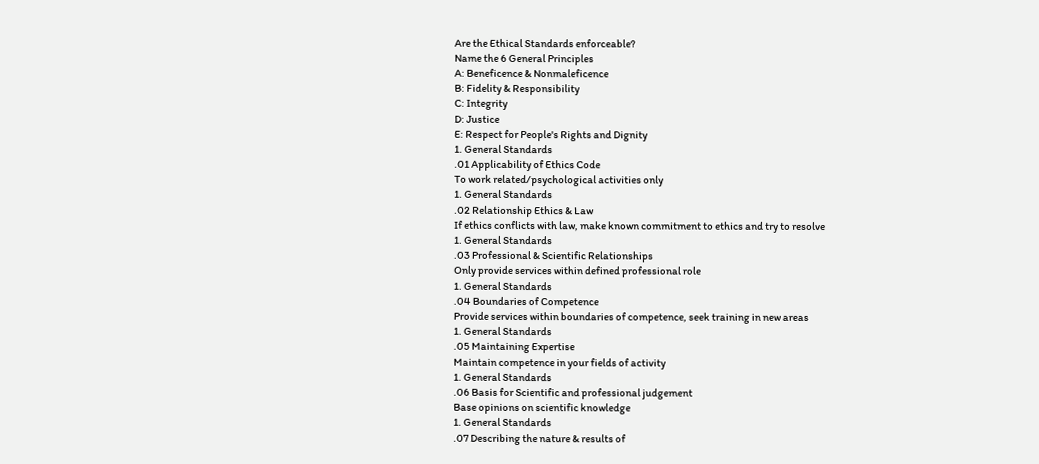Are the Ethical Standards enforceable?
Name the 6 General Principles
A: Beneficence & Nonmaleficence
B: Fidelity & Responsibility
C: Integrity
D: Justice
E: Respect for People's Rights and Dignity
1. General Standards
.01 Applicability of Ethics Code
To work related/psychological activities only
1. General Standards
.02 Relationship Ethics & Law
If ethics conflicts with law, make known commitment to ethics and try to resolve
1. General Standards
.03 Professional & Scientific Relationships
Only provide services within defined professional role
1. General Standards
.04 Boundaries of Competence
Provide services within boundaries of competence, seek training in new areas
1. General Standards
.05 Maintaining Expertise
Maintain competence in your fields of activity
1. General Standards
.06 Basis for Scientific and professional judgement
Base opinions on scientific knowledge
1. General Standards
.07 Describing the nature & results of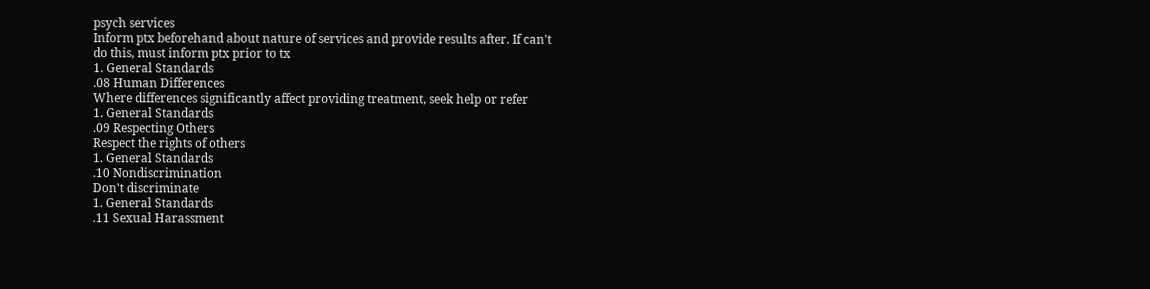psych services
Inform ptx beforehand about nature of services and provide results after. If can't do this, must inform ptx prior to tx
1. General Standards
.08 Human Differences
Where differences significantly affect providing treatment, seek help or refer
1. General Standards
.09 Respecting Others
Respect the rights of others
1. General Standards
.10 Nondiscrimination
Don't discriminate
1. General Standards
.11 Sexual Harassment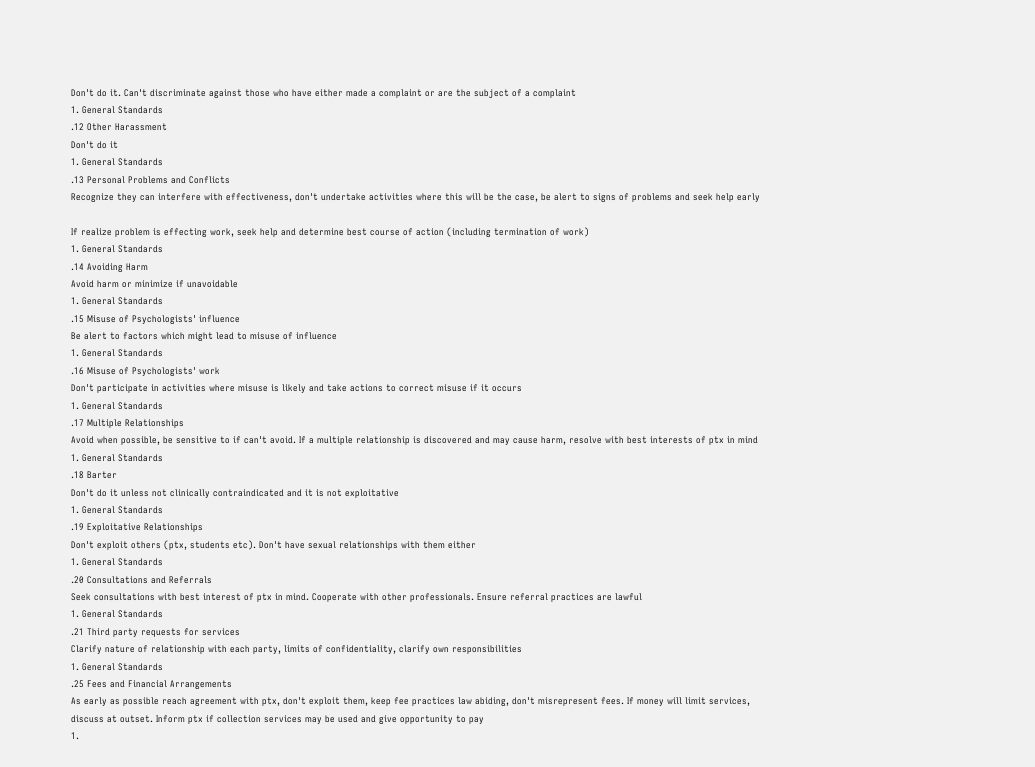Don't do it. Can't discriminate against those who have either made a complaint or are the subject of a complaint
1. General Standards
.12 Other Harassment
Don't do it
1. General Standards
.13 Personal Problems and Conflicts
Recognize they can interfere with effectiveness, don't undertake activities where this will be the case, be alert to signs of problems and seek help early

If realize problem is effecting work, seek help and determine best course of action (including termination of work)
1. General Standards
.14 Avoiding Harm
Avoid harm or minimize if unavoidable
1. General Standards
.15 Misuse of Psychologists' influence
Be alert to factors which might lead to misuse of influence
1. General Standards
.16 Misuse of Psychologists' work
Don't participate in activities where misuse is likely and take actions to correct misuse if it occurs
1. General Standards
.17 Multiple Relationships
Avoid when possible, be sensitive to if can't avoid. If a multiple relationship is discovered and may cause harm, resolve with best interests of ptx in mind
1. General Standards
.18 Barter
Don't do it unless not clinically contraindicated and it is not exploitative
1. General Standards
.19 Exploitative Relationships
Don't exploit others (ptx, students etc). Don't have sexual relationships with them either
1. General Standards
.20 Consultations and Referrals
Seek consultations with best interest of ptx in mind. Cooperate with other professionals. Ensure referral practices are lawful
1. General Standards
.21 Third party requests for services
Clarify nature of relationship with each party, limits of confidentiality, clarify own responsibilities
1. General Standards
.25 Fees and Financial Arrangements
As early as possible reach agreement with ptx, don't exploit them, keep fee practices law abiding, don't misrepresent fees. If money will limit services, discuss at outset. Inform ptx if collection services may be used and give opportunity to pay
1.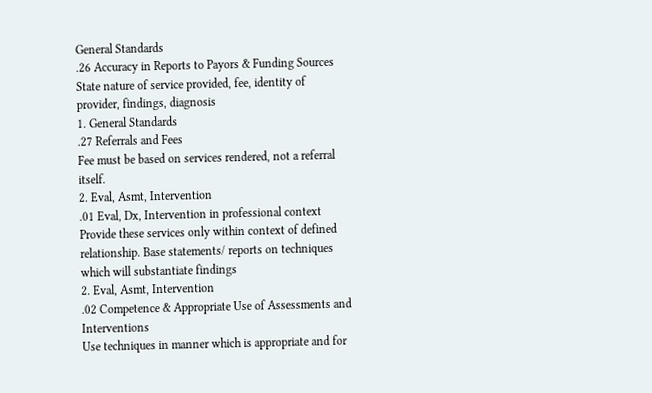General Standards
.26 Accuracy in Reports to Payors & Funding Sources
State nature of service provided, fee, identity of provider, findings, diagnosis
1. General Standards
.27 Referrals and Fees
Fee must be based on services rendered, not a referral itself.
2. Eval, Asmt, Intervention
.01 Eval, Dx, Intervention in professional context
Provide these services only within context of defined relationship. Base statements/ reports on techniques which will substantiate findings
2. Eval, Asmt, Intervention
.02 Competence & Appropriate Use of Assessments and Interventions
Use techniques in manner which is appropriate and for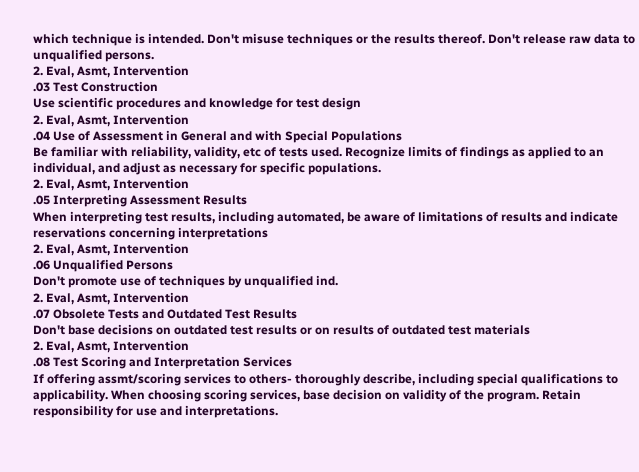which technique is intended. Don't misuse techniques or the results thereof. Don't release raw data to unqualified persons.
2. Eval, Asmt, Intervention
.03 Test Construction
Use scientific procedures and knowledge for test design
2. Eval, Asmt, Intervention
.04 Use of Assessment in General and with Special Populations
Be familiar with reliability, validity, etc of tests used. Recognize limits of findings as applied to an individual, and adjust as necessary for specific populations.
2. Eval, Asmt, Intervention
.05 Interpreting Assessment Results
When interpreting test results, including automated, be aware of limitations of results and indicate reservations concerning interpretations
2. Eval, Asmt, Intervention
.06 Unqualified Persons
Don't promote use of techniques by unqualified ind.
2. Eval, Asmt, Intervention
.07 Obsolete Tests and Outdated Test Results
Don't base decisions on outdated test results or on results of outdated test materials
2. Eval, Asmt, Intervention
.08 Test Scoring and Interpretation Services
If offering assmt/scoring services to others- thoroughly describe, including special qualifications to applicability. When choosing scoring services, base decision on validity of the program. Retain responsibility for use and interpretations.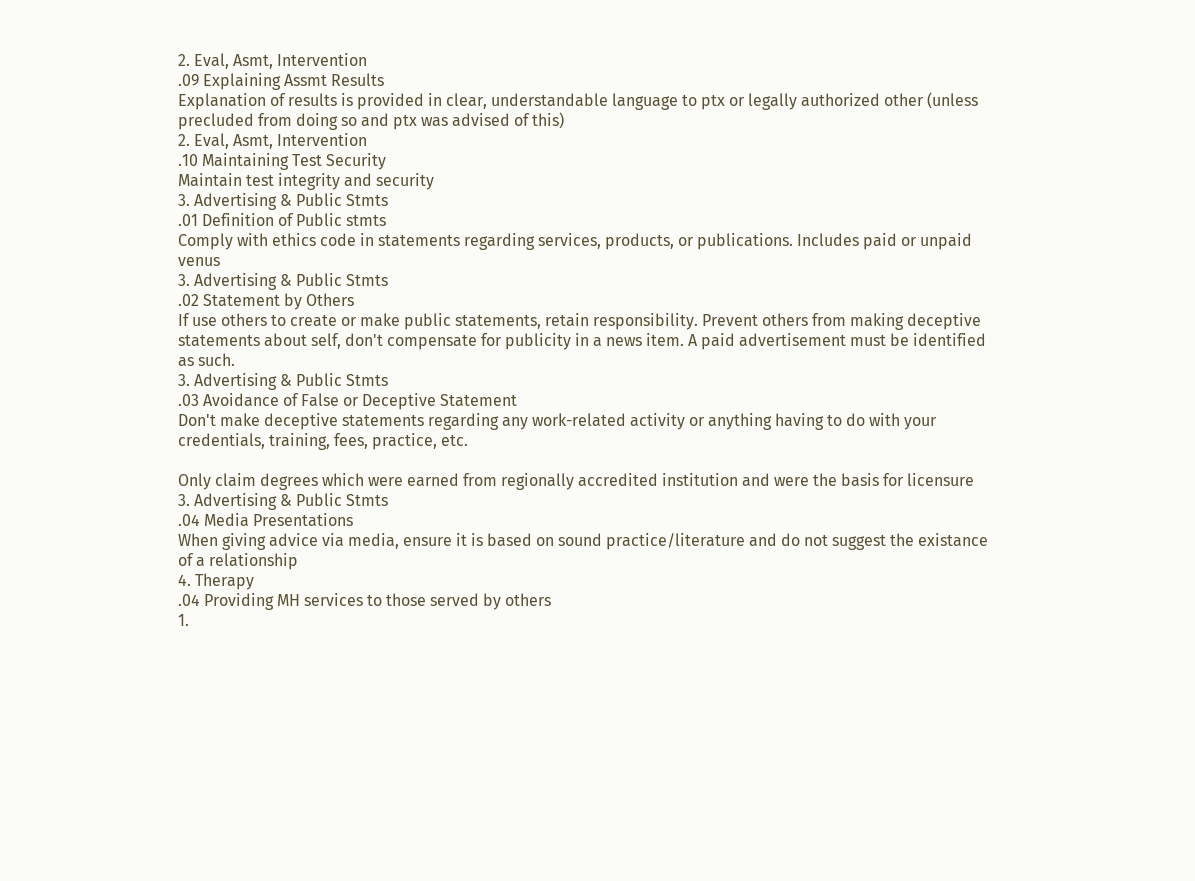2. Eval, Asmt, Intervention
.09 Explaining Assmt Results
Explanation of results is provided in clear, understandable language to ptx or legally authorized other (unless precluded from doing so and ptx was advised of this)
2. Eval, Asmt, Intervention
.10 Maintaining Test Security
Maintain test integrity and security
3. Advertising & Public Stmts
.01 Definition of Public stmts
Comply with ethics code in statements regarding services, products, or publications. Includes paid or unpaid venus
3. Advertising & Public Stmts
.02 Statement by Others
If use others to create or make public statements, retain responsibility. Prevent others from making deceptive statements about self, don't compensate for publicity in a news item. A paid advertisement must be identified as such.
3. Advertising & Public Stmts
.03 Avoidance of False or Deceptive Statement
Don't make deceptive statements regarding any work-related activity or anything having to do with your credentials, training, fees, practice, etc.

Only claim degrees which were earned from regionally accredited institution and were the basis for licensure
3. Advertising & Public Stmts
.04 Media Presentations
When giving advice via media, ensure it is based on sound practice/literature and do not suggest the existance of a relationship
4. Therapy
.04 Providing MH services to those served by others
1.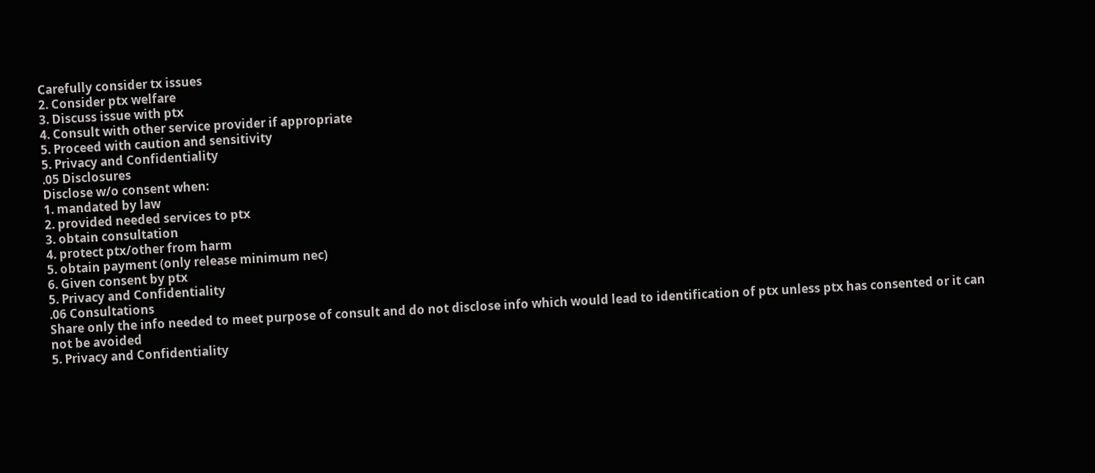Carefully consider tx issues
2. Consider ptx welfare
3. Discuss issue with ptx
4. Consult with other service provider if appropriate
5. Proceed with caution and sensitivity
5. Privacy and Confidentiality
.05 Disclosures
Disclose w/o consent when:
1. mandated by law
2. provided needed services to ptx
3. obtain consultation
4. protect ptx/other from harm
5. obtain payment (only release minimum nec)
6. Given consent by ptx
5. Privacy and Confidentiality
.06 Consultations
Share only the info needed to meet purpose of consult and do not disclose info which would lead to identification of ptx unless ptx has consented or it can not be avoided
5. Privacy and Confidentiality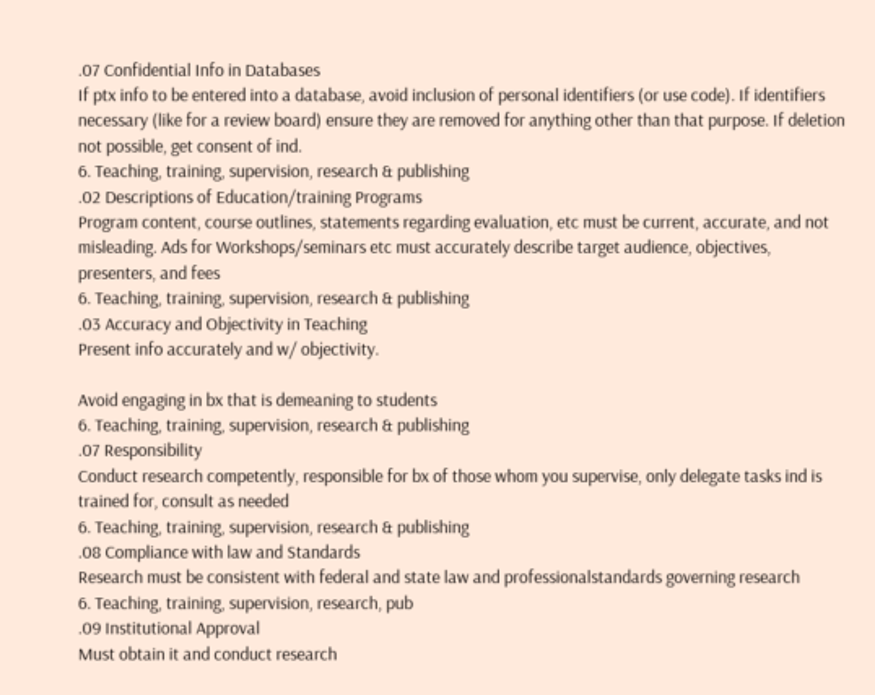.07 Confidential Info in Databases
If ptx info to be entered into a database, avoid inclusion of personal identifiers (or use code). If identifiers necessary (like for a review board) ensure they are removed for anything other than that purpose. If deletion not possible, get consent of ind.
6. Teaching, training, supervision, research & publishing
.02 Descriptions of Education/training Programs
Program content, course outlines, statements regarding evaluation, etc must be current, accurate, and not misleading. Ads for Workshops/seminars etc must accurately describe target audience, objectives, presenters, and fees
6. Teaching, training, supervision, research & publishing
.03 Accuracy and Objectivity in Teaching
Present info accurately and w/ objectivity.

Avoid engaging in bx that is demeaning to students
6. Teaching, training, supervision, research & publishing
.07 Responsibility
Conduct research competently, responsible for bx of those whom you supervise, only delegate tasks ind is trained for, consult as needed
6. Teaching, training, supervision, research & publishing
.08 Compliance with law and Standards
Research must be consistent with federal and state law and professionalstandards governing research
6. Teaching, training, supervision, research, pub
.09 Institutional Approval
Must obtain it and conduct research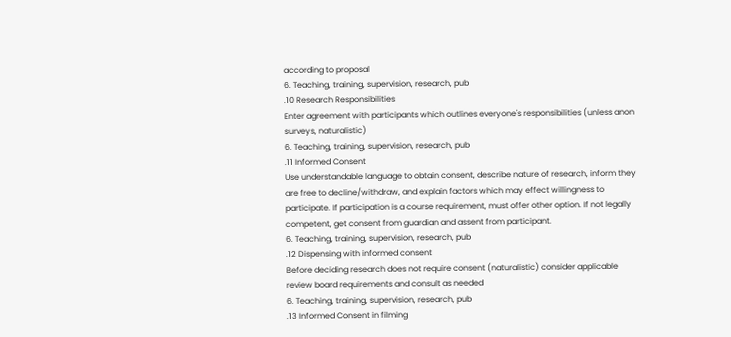according to proposal
6. Teaching, training, supervision, research, pub
.10 Research Responsibilities
Enter agreement with participants which outlines everyone's responsibilities (unless anon surveys, naturalistic)
6. Teaching, training, supervision, research, pub
.11 Informed Consent
Use understandable language to obtain consent, describe nature of research, inform they are free to decline/withdraw, and explain factors which may effect willingness to participate. If participation is a course requirement, must offer other option. If not legally competent, get consent from guardian and assent from participant.
6. Teaching, training, supervision, research, pub
.12 Dispensing with informed consent
Before deciding research does not require consent (naturalistic) consider applicable review board requirements and consult as needed
6. Teaching, training, supervision, research, pub
.13 Informed Consent in filming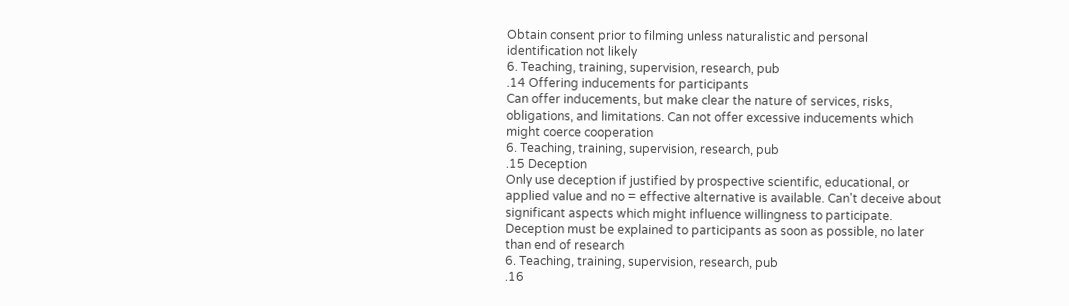Obtain consent prior to filming unless naturalistic and personal identification not likely
6. Teaching, training, supervision, research, pub
.14 Offering inducements for participants
Can offer inducements, but make clear the nature of services, risks, obligations, and limitations. Can not offer excessive inducements which might coerce cooperation
6. Teaching, training, supervision, research, pub
.15 Deception
Only use deception if justified by prospective scientific, educational, or applied value and no = effective alternative is available. Can't deceive about significant aspects which might influence willingness to participate. Deception must be explained to participants as soon as possible, no later than end of research
6. Teaching, training, supervision, research, pub
.16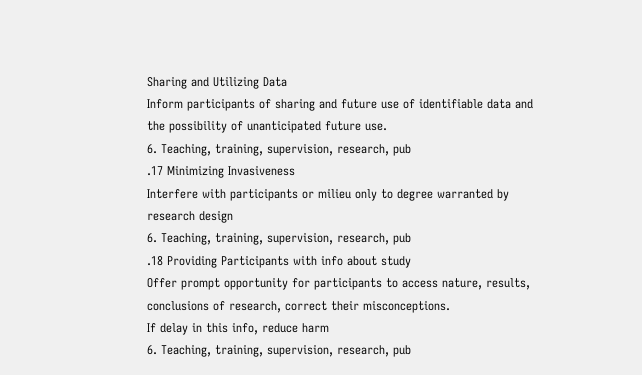Sharing and Utilizing Data
Inform participants of sharing and future use of identifiable data and the possibility of unanticipated future use.
6. Teaching, training, supervision, research, pub
.17 Minimizing Invasiveness
Interfere with participants or milieu only to degree warranted by research design
6. Teaching, training, supervision, research, pub
.18 Providing Participants with info about study
Offer prompt opportunity for participants to access nature, results, conclusions of research, correct their misconceptions.
If delay in this info, reduce harm
6. Teaching, training, supervision, research, pub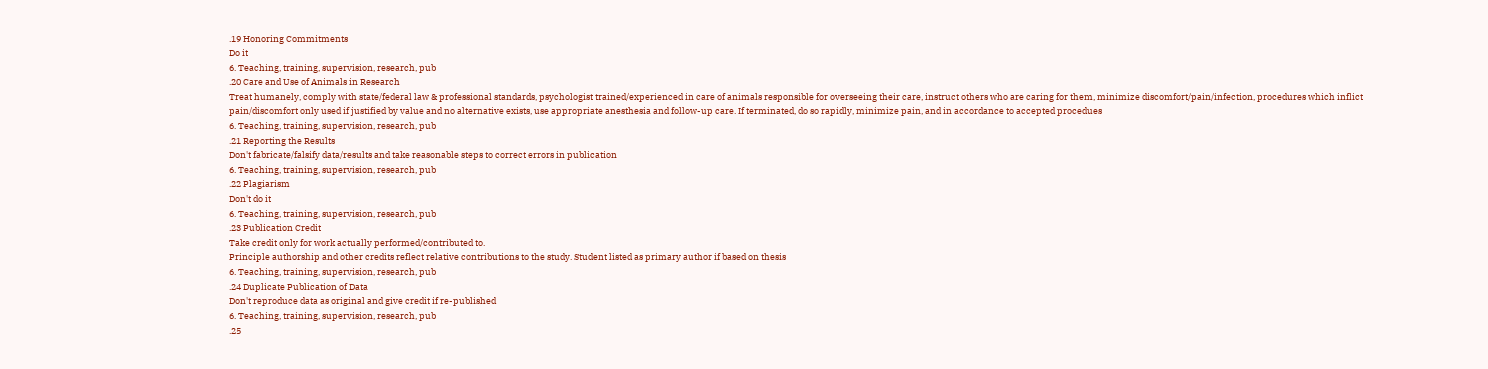.19 Honoring Commitments
Do it
6. Teaching, training, supervision, research, pub
.20 Care and Use of Animals in Research
Treat humanely, comply with state/federal law & professional standards, psychologist trained/experienced in care of animals responsible for overseeing their care, instruct others who are caring for them, minimize discomfort/pain/infection, procedures which inflict pain/discomfort only used if justified by value and no alternative exists, use appropriate anesthesia and follow-up care. If terminated, do so rapidly, minimize pain, and in accordance to accepted procedues
6. Teaching, training, supervision, research, pub
.21 Reporting the Results
Don't fabricate/falsify data/results and take reasonable steps to correct errors in publication
6. Teaching, training, supervision, research, pub
.22 Plagiarism
Don't do it
6. Teaching, training, supervision, research, pub
.23 Publication Credit
Take credit only for work actually performed/contributed to.
Principle authorship and other credits reflect relative contributions to the study. Student listed as primary author if based on thesis
6. Teaching, training, supervision, research, pub
.24 Duplicate Publication of Data
Don't reproduce data as original and give credit if re-published
6. Teaching, training, supervision, research, pub
.25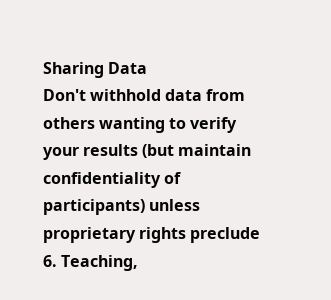Sharing Data
Don't withhold data from others wanting to verify your results (but maintain confidentiality of participants) unless proprietary rights preclude
6. Teaching,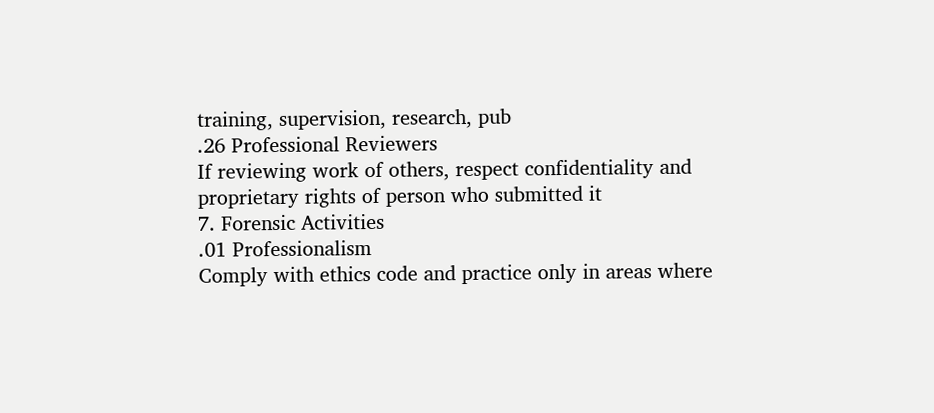training, supervision, research, pub
.26 Professional Reviewers
If reviewing work of others, respect confidentiality and proprietary rights of person who submitted it
7. Forensic Activities
.01 Professionalism
Comply with ethics code and practice only in areas where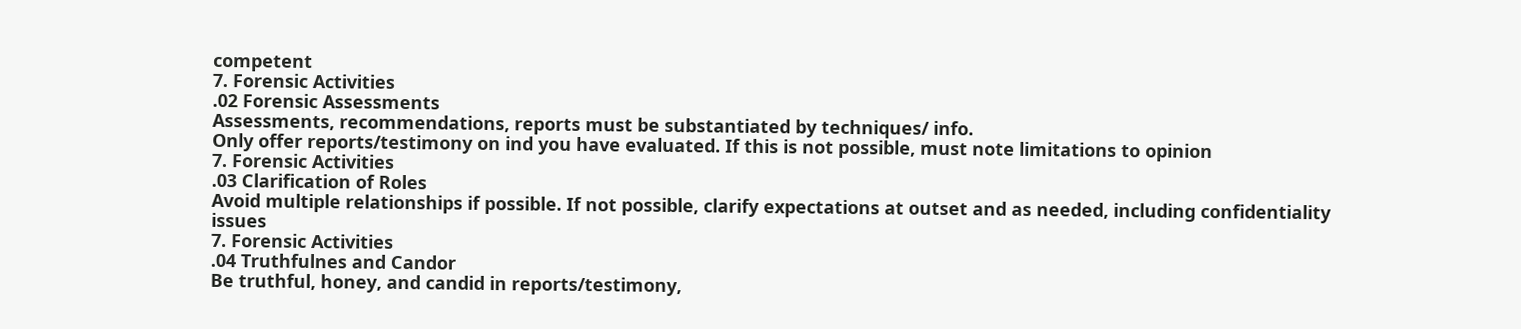competent
7. Forensic Activities
.02 Forensic Assessments
Assessments, recommendations, reports must be substantiated by techniques/ info.
Only offer reports/testimony on ind you have evaluated. If this is not possible, must note limitations to opinion
7. Forensic Activities
.03 Clarification of Roles
Avoid multiple relationships if possible. If not possible, clarify expectations at outset and as needed, including confidentiality issues
7. Forensic Activities
.04 Truthfulnes and Candor
Be truthful, honey, and candid in reports/testimony,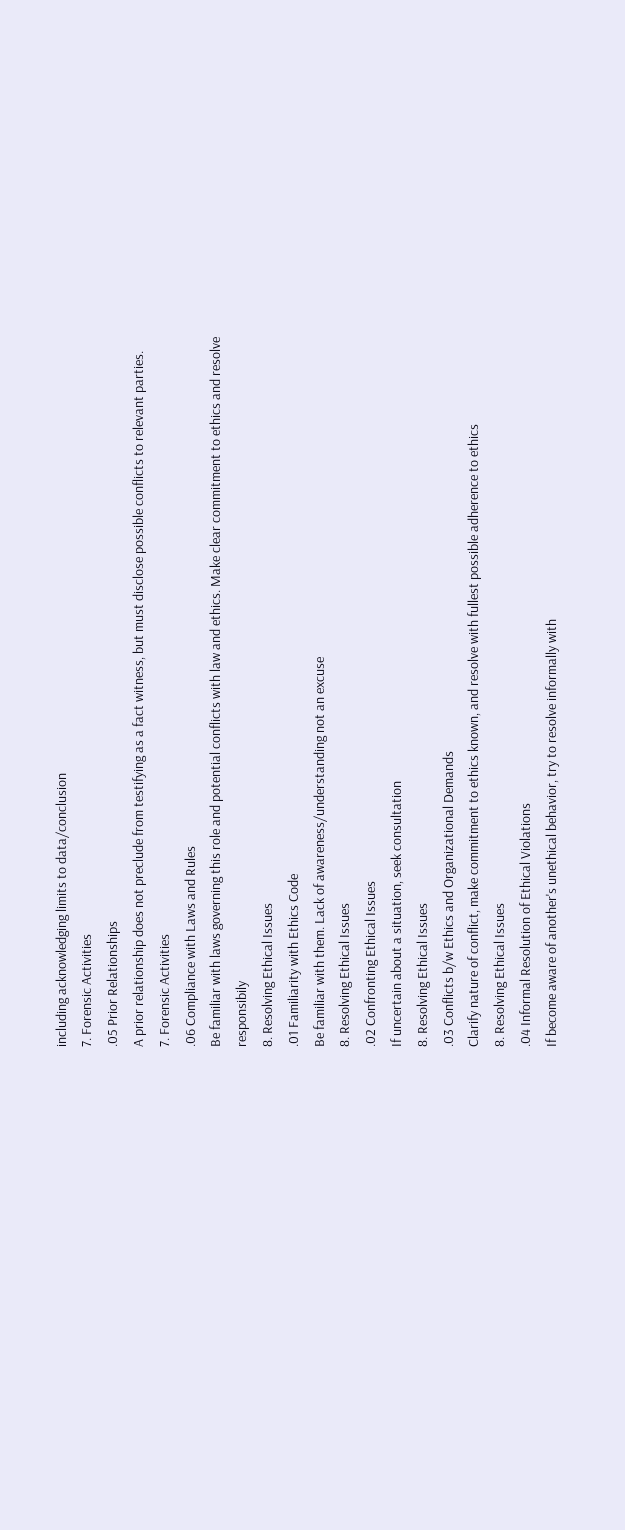including acknowledging limits to data/conclusion
7. Forensic Activities
.05 Prior Relationships
A prior relationship does not preclude from testifying as a fact witness, but must disclose possible conflicts to relevant parties.
7. Forensic Activities
.06 Compliance with Laws and Rules
Be familiar with laws governing this role and potential conflicts with law and ethics. Make clear commitment to ethics and resolve responsibily
8. Resolving Ethical Issues
.01 Familiarity with Ethics Code
Be familiar with them. Lack of awareness/understanding not an excuse
8. Resolving Ethical Issues
.02 Confronting Ethical Issues
If uncertain about a situation, seek consultation
8. Resolving Ethical Issues
.03 Conflicts b/w Ethics and Organizational Demands
Clarify nature of conflict, make commitment to ethics known, and resolve with fullest possible adherence to ethics
8. Resolving Ethical Issues
.04 Informal Resolution of Ethical Violations
If become aware of another's unethical behavior, try to resolve informally with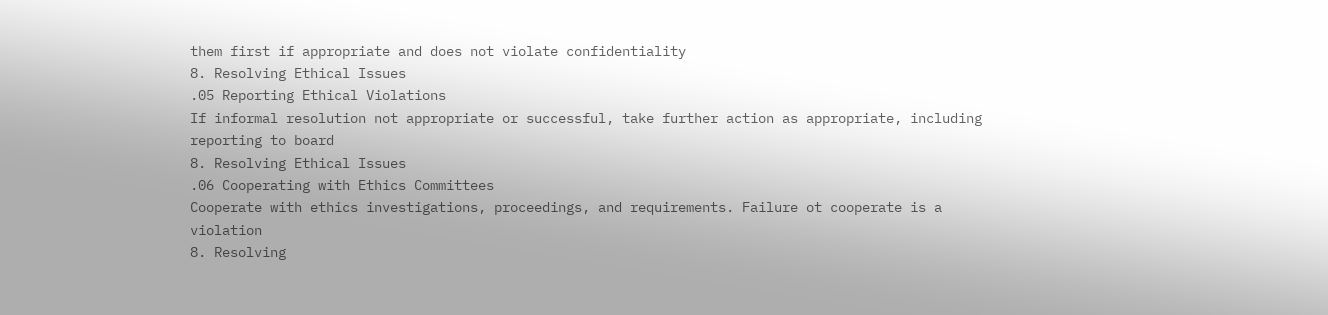them first if appropriate and does not violate confidentiality
8. Resolving Ethical Issues
.05 Reporting Ethical Violations
If informal resolution not appropriate or successful, take further action as appropriate, including reporting to board
8. Resolving Ethical Issues
.06 Cooperating with Ethics Committees
Cooperate with ethics investigations, proceedings, and requirements. Failure ot cooperate is a violation
8. Resolving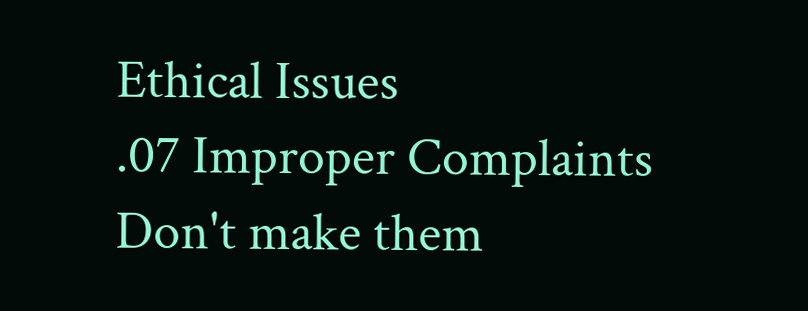Ethical Issues
.07 Improper Complaints
Don't make them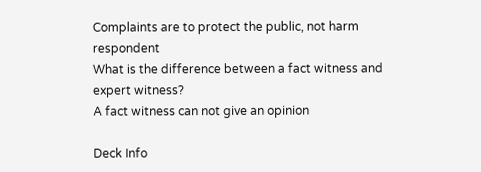Complaints are to protect the public, not harm respondent
What is the difference between a fact witness and expert witness?
A fact witness can not give an opinion

Deck Info